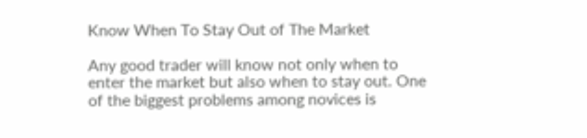Know When To Stay Out of The Market

Any good trader will know not only when to enter the market but also when to stay out. One of the biggest problems among novices is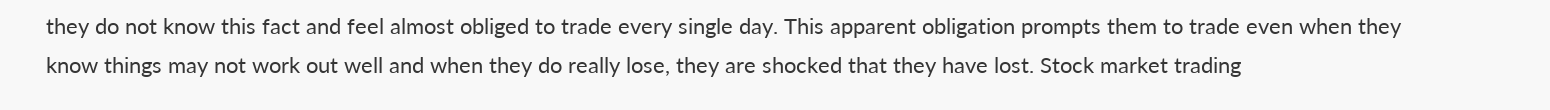they do not know this fact and feel almost obliged to trade every single day. This apparent obligation prompts them to trade even when they know things may not work out well and when they do really lose, they are shocked that they have lost. Stock market trading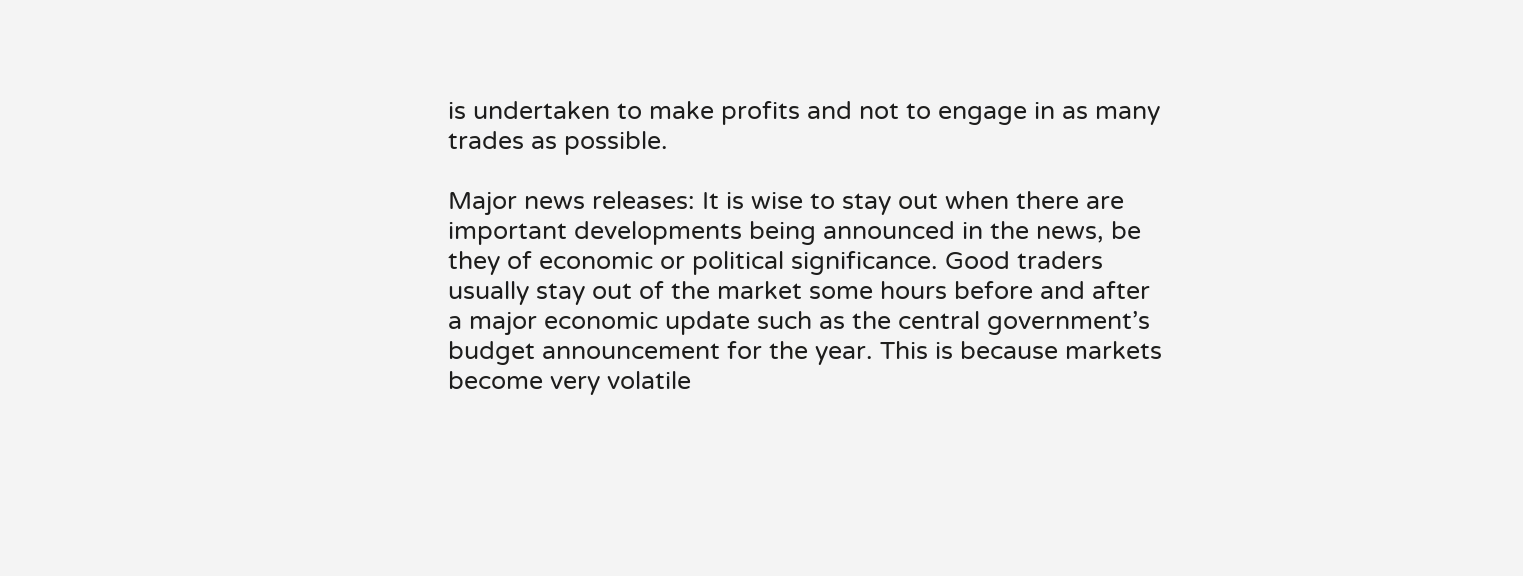is undertaken to make profits and not to engage in as many trades as possible.

Major news releases: It is wise to stay out when there are important developments being announced in the news, be they of economic or political significance. Good traders usually stay out of the market some hours before and after a major economic update such as the central government’s budget announcement for the year. This is because markets become very volatile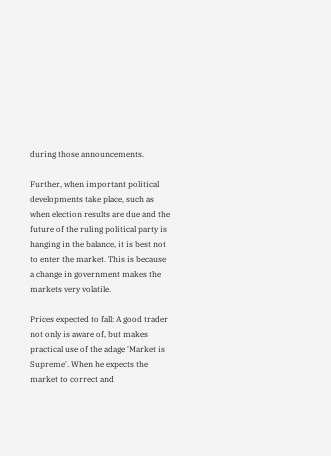during those announcements.

Further, when important political developments take place, such as when election results are due and the future of the ruling political party is hanging in the balance, it is best not to enter the market. This is because a change in government makes the markets very volatile.

Prices expected to fall: A good trader not only is aware of, but makes practical use of the adage 'Market is Supreme'. When he expects the market to correct and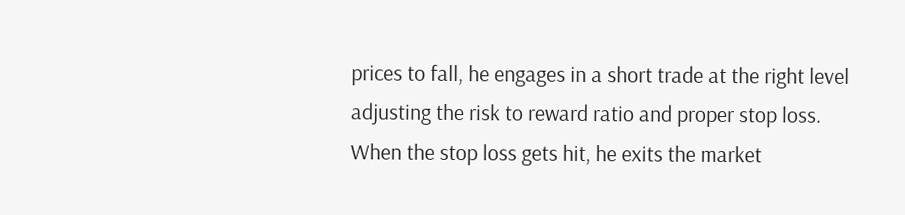prices to fall, he engages in a short trade at the right level adjusting the risk to reward ratio and proper stop loss. When the stop loss gets hit, he exits the market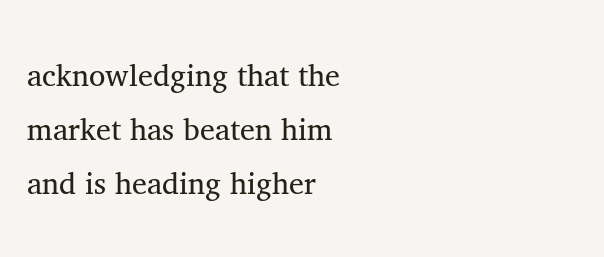acknowledging that the market has beaten him and is heading higher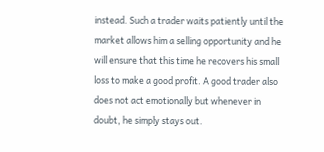instead. Such a trader waits patiently until the market allows him a selling opportunity and he will ensure that this time he recovers his small loss to make a good profit. A good trader also does not act emotionally but whenever in doubt, he simply stays out.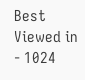Best Viewed in - 1024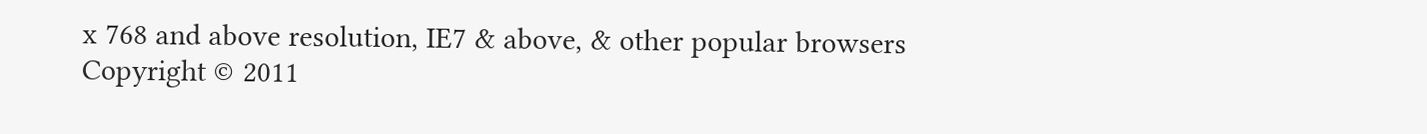x 768 and above resolution, IE7 & above, & other popular browsers
Copyright © 2011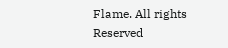Flame. All rights Reserved